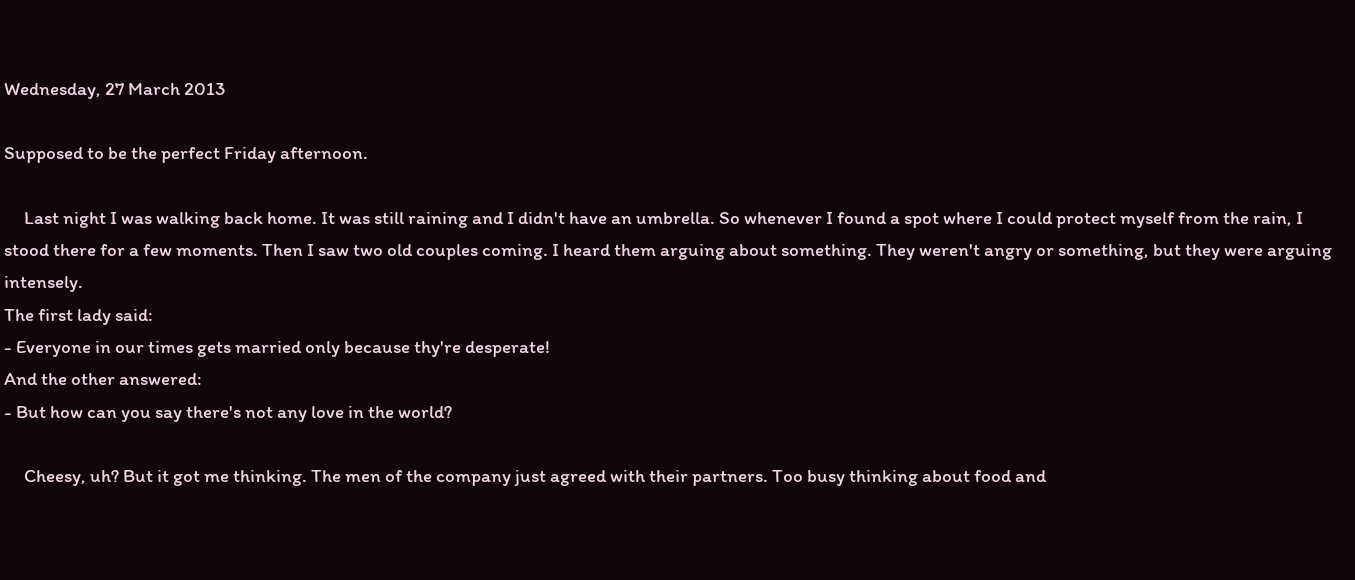Wednesday, 27 March 2013

Supposed to be the perfect Friday afternoon.

     Last night I was walking back home. It was still raining and I didn't have an umbrella. So whenever I found a spot where I could protect myself from the rain, I stood there for a few moments. Then I saw two old couples coming. I heard them arguing about something. They weren't angry or something, but they were arguing intensely.
The first lady said:
- Everyone in our times gets married only because thy're desperate!
And the other answered:
- But how can you say there's not any love in the world?

     Cheesy, uh? But it got me thinking. The men of the company just agreed with their partners. Too busy thinking about food and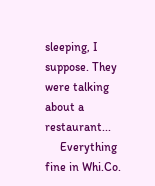sleeping, I suppose. They were talking about a restaurant...
     Everything fine in Whi.Co.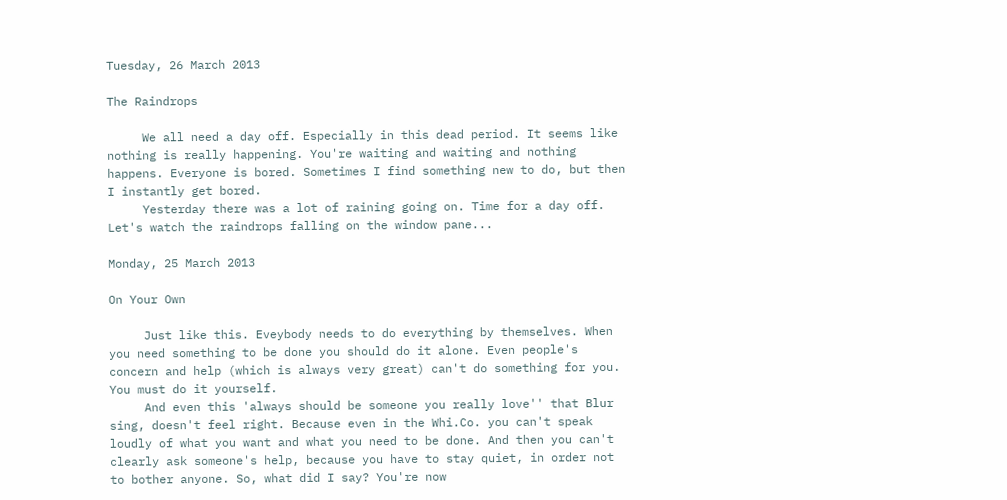Tuesday, 26 March 2013

The Raindrops

     We all need a day off. Especially in this dead period. It seems like nothing is really happening. You're waiting and waiting and nothing happens. Everyone is bored. Sometimes I find something new to do, but then I instantly get bored.
     Yesterday there was a lot of raining going on. Time for a day off. Let's watch the raindrops falling on the window pane...

Monday, 25 March 2013

On Your Own

     Just like this. Eveybody needs to do everything by themselves. When you need something to be done you should do it alone. Even people's concern and help (which is always very great) can't do something for you. You must do it yourself.
     And even this 'always should be someone you really love'' that Blur sing, doesn't feel right. Because even in the Whi.Co. you can't speak loudly of what you want and what you need to be done. And then you can't clearly ask someone's help, because you have to stay quiet, in order not to bother anyone. So, what did I say? You're now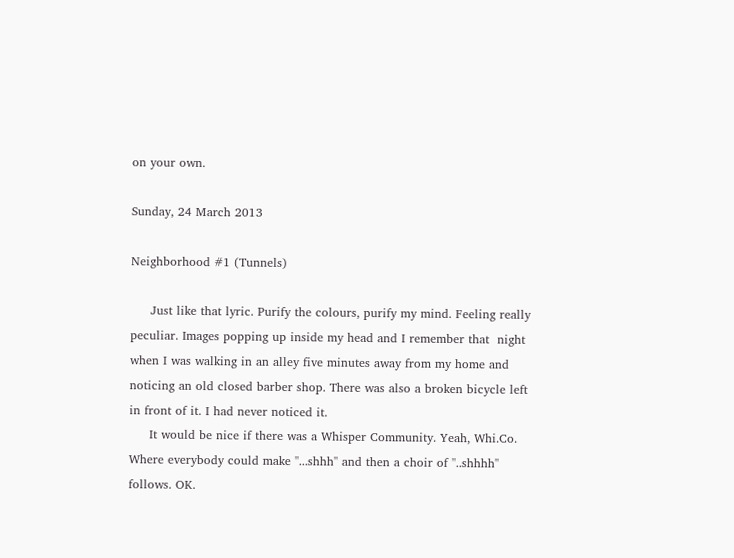on your own.

Sunday, 24 March 2013

Neighborhood #1 (Tunnels)

     Just like that lyric. Purify the colours, purify my mind. Feeling really peculiar. Images popping up inside my head and I remember that  night when I was walking in an alley five minutes away from my home and noticing an old closed barber shop. There was also a broken bicycle left in front of it. I had never noticed it.
     It would be nice if there was a Whisper Community. Yeah, Whi.Co. Where everybody could make ''...shhh'' and then a choir of ''..shhhh'' follows. OK.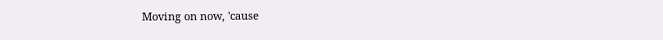Moving on now, 'cause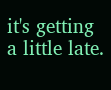it's getting a little late.